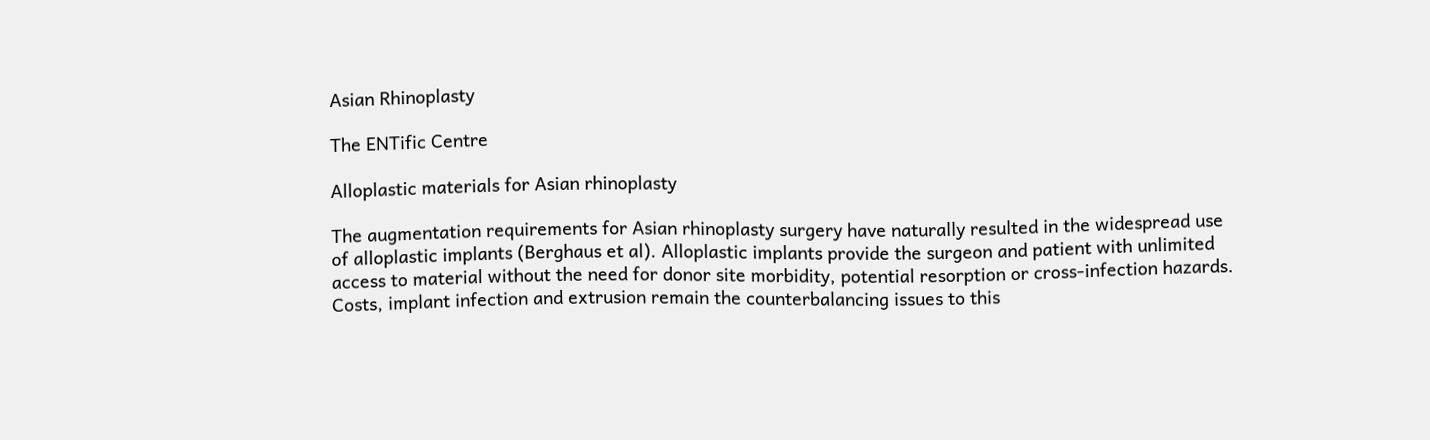Asian Rhinoplasty

The ENTific Centre

Alloplastic materials for Asian rhinoplasty

The augmentation requirements for Asian rhinoplasty surgery have naturally resulted in the widespread use of alloplastic implants (Berghaus et al). Alloplastic implants provide the surgeon and patient with unlimited access to material without the need for donor site morbidity, potential resorption or cross-infection hazards. Costs, implant infection and extrusion remain the counterbalancing issues to this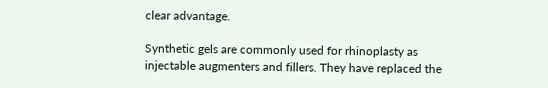clear advantage.

Synthetic gels are commonly used for rhinoplasty as injectable augmenters and fillers. They have replaced the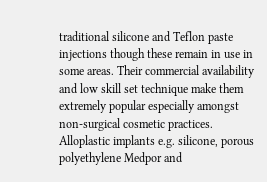traditional silicone and Teflon paste injections though these remain in use in some areas. Their commercial availability and low skill set technique make them extremely popular especially amongst non-surgical cosmetic practices. Alloplastic implants e.g. silicone, porous polyethylene Medpor and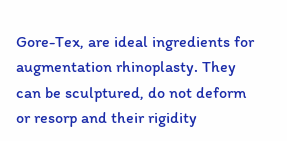Gore-Tex, are ideal ingredients for augmentation rhinoplasty. They can be sculptured, do not deform or resorp and their rigidity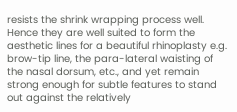resists the shrink wrapping process well. Hence they are well suited to form the aesthetic lines for a beautiful rhinoplasty e.g. brow-tip line, the para-lateral waisting of the nasal dorsum, etc., and yet remain strong enough for subtle features to stand out against the relatively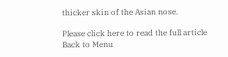thicker skin of the Asian nose.

Please click here to read the full article
Back to Menu